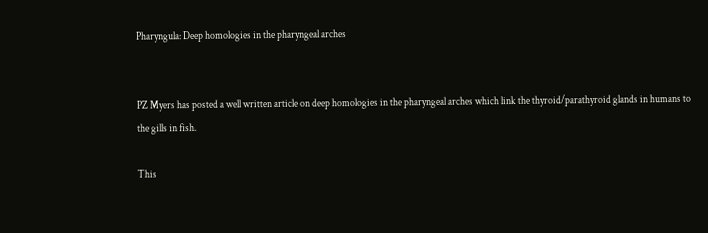Pharyngula: Deep homologies in the pharyngeal arches


PZ Myers has posted a well written article on deep homologies in the pharyngeal arches which link the thyroid/parathyroid glands in humans to the gills in fish.

This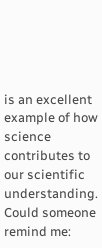is an excellent example of how science contributes to our scientific understanding. Could someone remind me: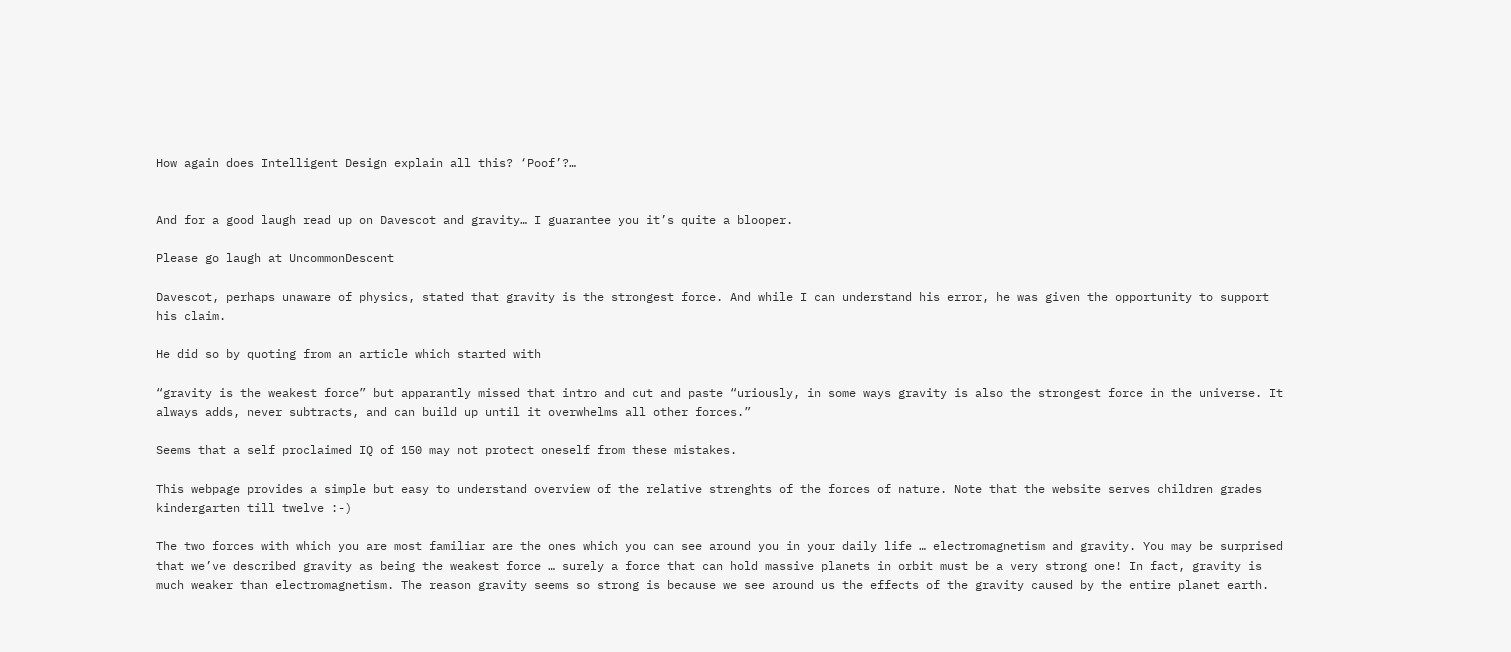How again does Intelligent Design explain all this? ‘Poof’?…


And for a good laugh read up on Davescot and gravity… I guarantee you it’s quite a blooper.

Please go laugh at UncommonDescent

Davescot, perhaps unaware of physics, stated that gravity is the strongest force. And while I can understand his error, he was given the opportunity to support his claim.

He did so by quoting from an article which started with

“gravity is the weakest force” but apparantly missed that intro and cut and paste “uriously, in some ways gravity is also the strongest force in the universe. It always adds, never subtracts, and can build up until it overwhelms all other forces.”

Seems that a self proclaimed IQ of 150 may not protect oneself from these mistakes.

This webpage provides a simple but easy to understand overview of the relative strenghts of the forces of nature. Note that the website serves children grades kindergarten till twelve :-)

The two forces with which you are most familiar are the ones which you can see around you in your daily life … electromagnetism and gravity. You may be surprised that we’ve described gravity as being the weakest force … surely a force that can hold massive planets in orbit must be a very strong one! In fact, gravity is much weaker than electromagnetism. The reason gravity seems so strong is because we see around us the effects of the gravity caused by the entire planet earth.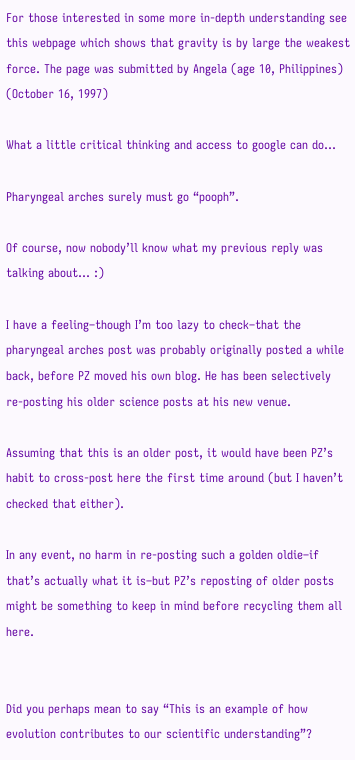For those interested in some more in-depth understanding see this webpage which shows that gravity is by large the weakest force. The page was submitted by Angela (age 10, Philippines) (October 16, 1997)

What a little critical thinking and access to google can do…

Pharyngeal arches surely must go “pooph”.

Of course, now nobody’ll know what my previous reply was talking about… :)

I have a feeling–though I’m too lazy to check–that the pharyngeal arches post was probably originally posted a while back, before PZ moved his own blog. He has been selectively re-posting his older science posts at his new venue.

Assuming that this is an older post, it would have been PZ’s habit to cross-post here the first time around (but I haven’t checked that either).

In any event, no harm in re-posting such a golden oldie–if that’s actually what it is–but PZ’s reposting of older posts might be something to keep in mind before recycling them all here.


Did you perhaps mean to say “This is an example of how evolution contributes to our scientific understanding”?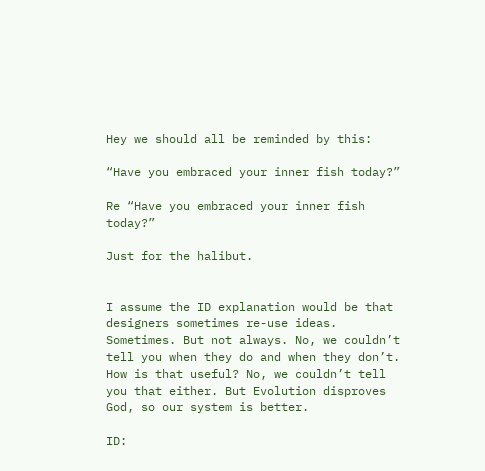Hey we should all be reminded by this:

“Have you embraced your inner fish today?”

Re “Have you embraced your inner fish today?”

Just for the halibut.


I assume the ID explanation would be that designers sometimes re-use ideas. Sometimes. But not always. No, we couldn’t tell you when they do and when they don’t. How is that useful? No, we couldn’t tell you that either. But Evolution disproves God, so our system is better.

ID: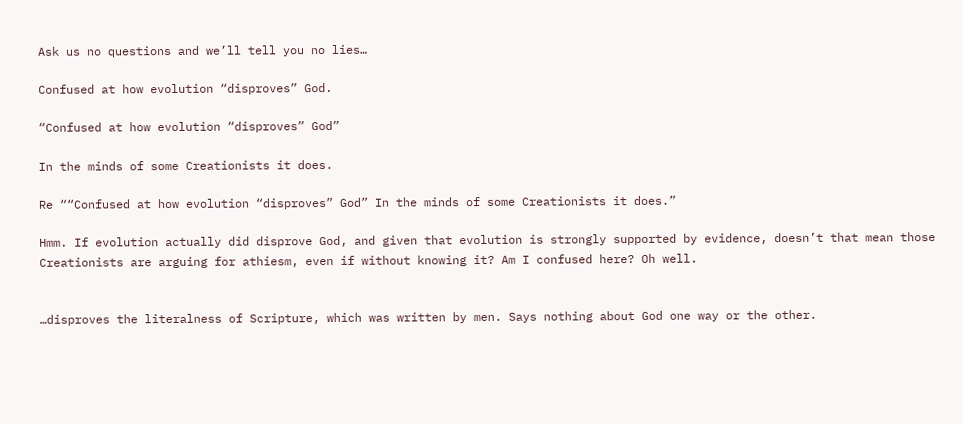Ask us no questions and we’ll tell you no lies…

Confused at how evolution “disproves” God.

“Confused at how evolution “disproves” God”

In the minds of some Creationists it does.

Re ““Confused at how evolution “disproves” God” In the minds of some Creationists it does.”

Hmm. If evolution actually did disprove God, and given that evolution is strongly supported by evidence, doesn’t that mean those Creationists are arguing for athiesm, even if without knowing it? Am I confused here? Oh well.


…disproves the literalness of Scripture, which was written by men. Says nothing about God one way or the other.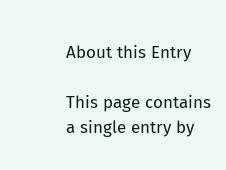About this Entry

This page contains a single entry by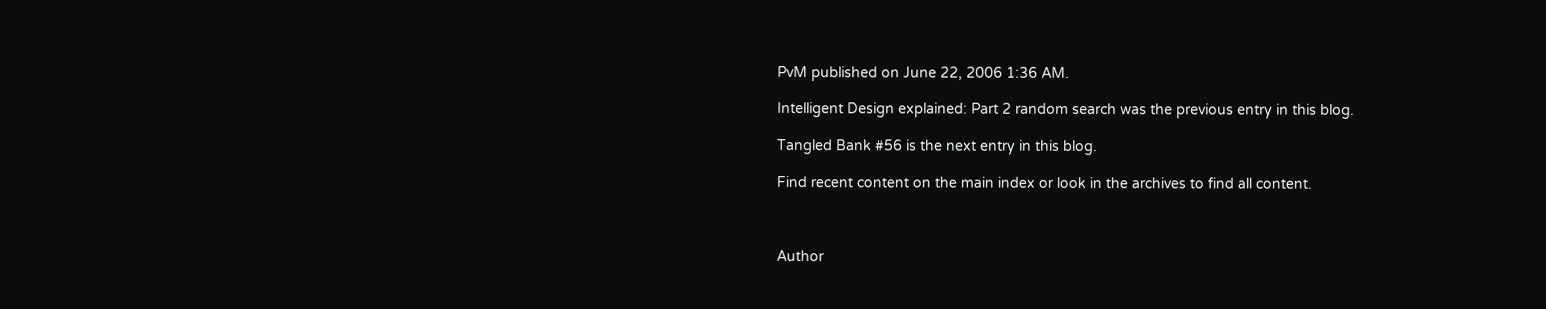PvM published on June 22, 2006 1:36 AM.

Intelligent Design explained: Part 2 random search was the previous entry in this blog.

Tangled Bank #56 is the next entry in this blog.

Find recent content on the main index or look in the archives to find all content.



Author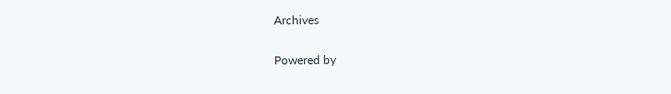Archives

Powered by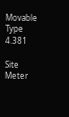Movable Type 4.381

Site Meter